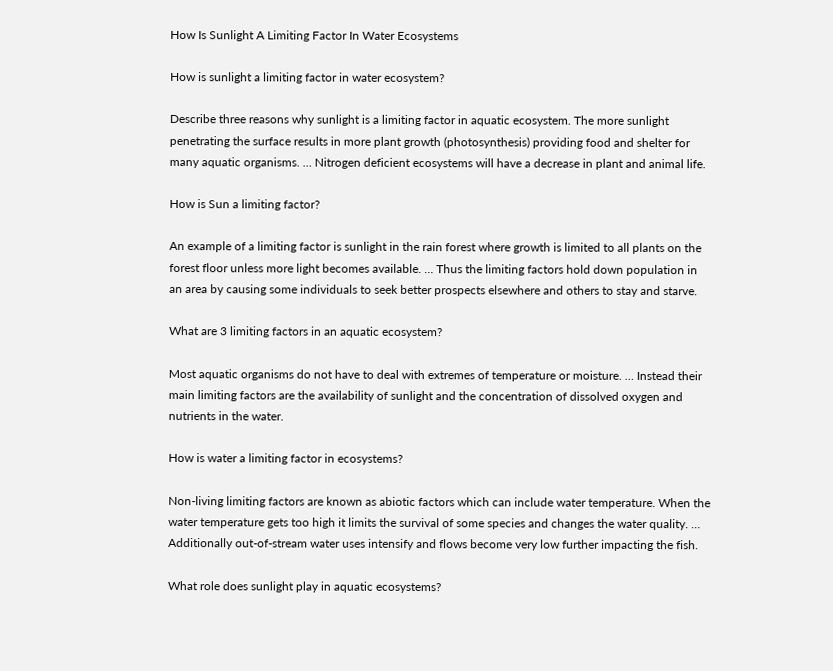How Is Sunlight A Limiting Factor In Water Ecosystems

How is sunlight a limiting factor in water ecosystem?

Describe three reasons why sunlight is a limiting factor in aquatic ecosystem. The more sunlight penetrating the surface results in more plant growth (photosynthesis) providing food and shelter for many aquatic organisms. … Nitrogen deficient ecosystems will have a decrease in plant and animal life.

How is Sun a limiting factor?

An example of a limiting factor is sunlight in the rain forest where growth is limited to all plants on the forest floor unless more light becomes available. … Thus the limiting factors hold down population in an area by causing some individuals to seek better prospects elsewhere and others to stay and starve.

What are 3 limiting factors in an aquatic ecosystem?

Most aquatic organisms do not have to deal with extremes of temperature or moisture. … Instead their main limiting factors are the availability of sunlight and the concentration of dissolved oxygen and nutrients in the water.

How is water a limiting factor in ecosystems?

Non-living limiting factors are known as abiotic factors which can include water temperature. When the water temperature gets too high it limits the survival of some species and changes the water quality. … Additionally out-of-stream water uses intensify and flows become very low further impacting the fish.

What role does sunlight play in aquatic ecosystems?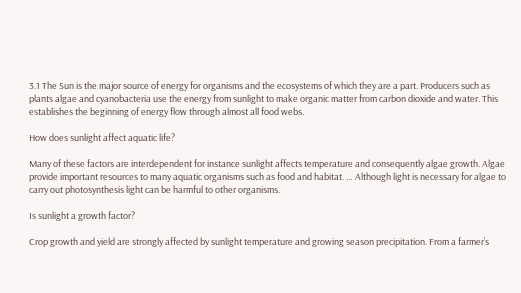3.1 The Sun is the major source of energy for organisms and the ecosystems of which they are a part. Producers such as plants algae and cyanobacteria use the energy from sunlight to make organic matter from carbon dioxide and water. This establishes the beginning of energy flow through almost all food webs.

How does sunlight affect aquatic life?

Many of these factors are interdependent for instance sunlight affects temperature and consequently algae growth. Algae provide important resources to many aquatic organisms such as food and habitat. … Although light is necessary for algae to carry out photosynthesis light can be harmful to other organisms.

Is sunlight a growth factor?

Crop growth and yield are strongly affected by sunlight temperature and growing season precipitation. From a farmer’s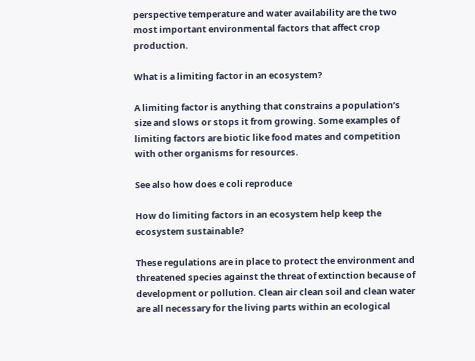perspective temperature and water availability are the two most important environmental factors that affect crop production.

What is a limiting factor in an ecosystem?

A limiting factor is anything that constrains a population’s size and slows or stops it from growing. Some examples of limiting factors are biotic like food mates and competition with other organisms for resources.

See also how does e coli reproduce

How do limiting factors in an ecosystem help keep the ecosystem sustainable?

These regulations are in place to protect the environment and threatened species against the threat of extinction because of development or pollution. Clean air clean soil and clean water are all necessary for the living parts within an ecological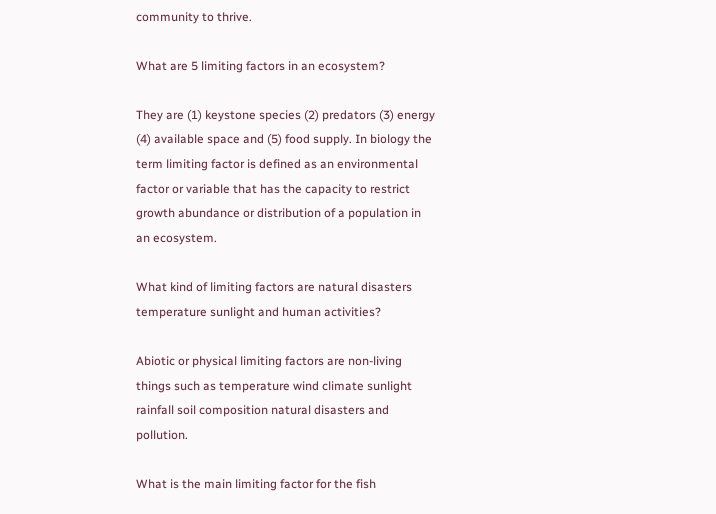community to thrive.

What are 5 limiting factors in an ecosystem?

They are (1) keystone species (2) predators (3) energy (4) available space and (5) food supply. In biology the term limiting factor is defined as an environmental factor or variable that has the capacity to restrict growth abundance or distribution of a population in an ecosystem.

What kind of limiting factors are natural disasters temperature sunlight and human activities?

Abiotic or physical limiting factors are non-living things such as temperature wind climate sunlight rainfall soil composition natural disasters and pollution.

What is the main limiting factor for the fish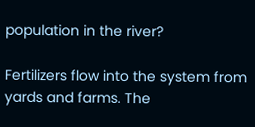population in the river?

Fertilizers flow into the system from yards and farms. The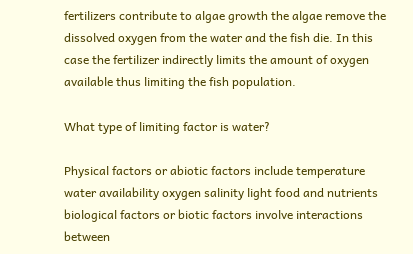fertilizers contribute to algae growth the algae remove the dissolved oxygen from the water and the fish die. In this case the fertilizer indirectly limits the amount of oxygen available thus limiting the fish population.

What type of limiting factor is water?

Physical factors or abiotic factors include temperature water availability oxygen salinity light food and nutrients biological factors or biotic factors involve interactions between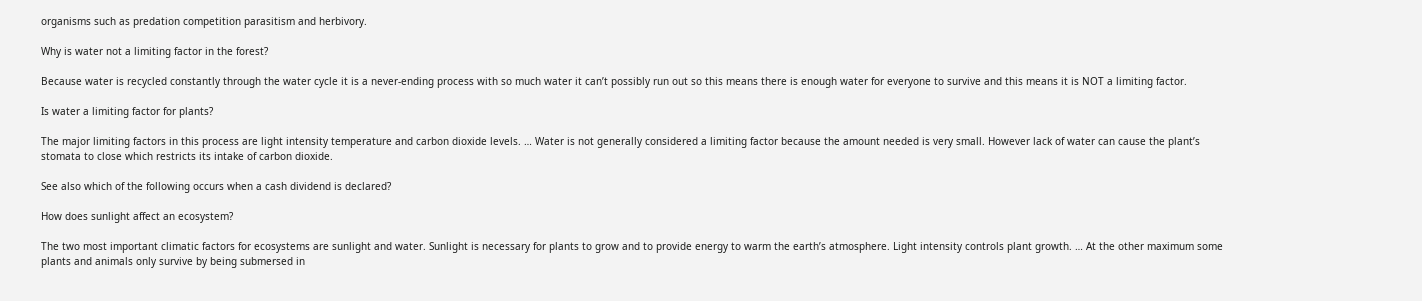organisms such as predation competition parasitism and herbivory.

Why is water not a limiting factor in the forest?

Because water is recycled constantly through the water cycle it is a never-ending process with so much water it can’t possibly run out so this means there is enough water for everyone to survive and this means it is NOT a limiting factor.

Is water a limiting factor for plants?

The major limiting factors in this process are light intensity temperature and carbon dioxide levels. … Water is not generally considered a limiting factor because the amount needed is very small. However lack of water can cause the plant’s stomata to close which restricts its intake of carbon dioxide.

See also which of the following occurs when a cash dividend is declared?

How does sunlight affect an ecosystem?

The two most important climatic factors for ecosystems are sunlight and water. Sunlight is necessary for plants to grow and to provide energy to warm the earth’s atmosphere. Light intensity controls plant growth. … At the other maximum some plants and animals only survive by being submersed in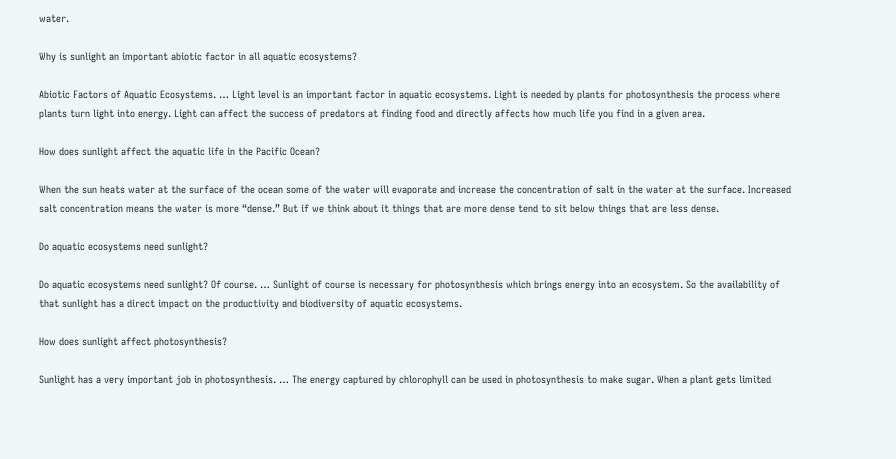water.

Why is sunlight an important abiotic factor in all aquatic ecosystems?

Abiotic Factors of Aquatic Ecosystems. … Light level is an important factor in aquatic ecosystems. Light is needed by plants for photosynthesis the process where plants turn light into energy. Light can affect the success of predators at finding food and directly affects how much life you find in a given area.

How does sunlight affect the aquatic life in the Pacific Ocean?

When the sun heats water at the surface of the ocean some of the water will evaporate and increase the concentration of salt in the water at the surface. Increased salt concentration means the water is more “dense.” But if we think about it things that are more dense tend to sit below things that are less dense.

Do aquatic ecosystems need sunlight?

Do aquatic ecosystems need sunlight? Of course. … Sunlight of course is necessary for photosynthesis which brings energy into an ecosystem. So the availability of that sunlight has a direct impact on the productivity and biodiversity of aquatic ecosystems.

How does sunlight affect photosynthesis?

Sunlight has a very important job in photosynthesis. … The energy captured by chlorophyll can be used in photosynthesis to make sugar. When a plant gets limited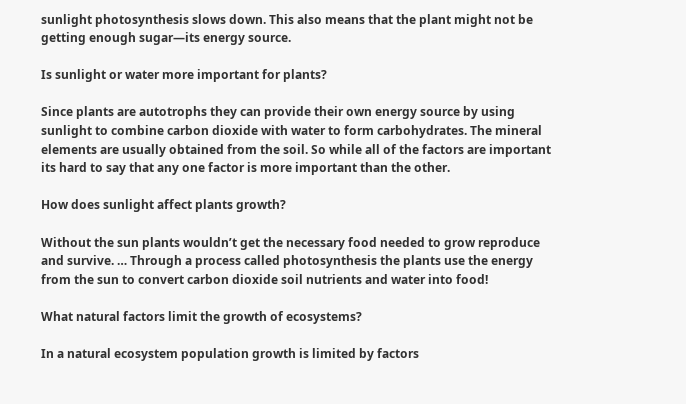sunlight photosynthesis slows down. This also means that the plant might not be getting enough sugar—its energy source.

Is sunlight or water more important for plants?

Since plants are autotrophs they can provide their own energy source by using sunlight to combine carbon dioxide with water to form carbohydrates. The mineral elements are usually obtained from the soil. So while all of the factors are important its hard to say that any one factor is more important than the other.

How does sunlight affect plants growth?

Without the sun plants wouldn’t get the necessary food needed to grow reproduce and survive. … Through a process called photosynthesis the plants use the energy from the sun to convert carbon dioxide soil nutrients and water into food!

What natural factors limit the growth of ecosystems?

In a natural ecosystem population growth is limited by factors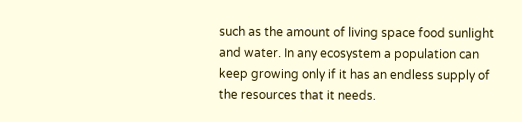such as the amount of living space food sunlight and water. In any ecosystem a population can keep growing only if it has an endless supply of the resources that it needs.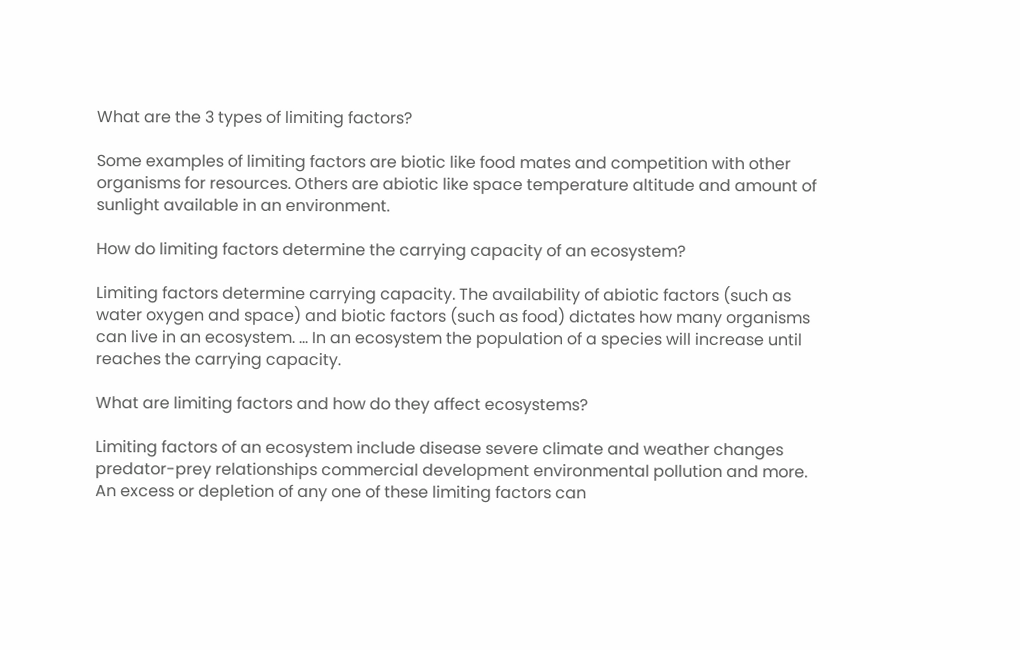What are the 3 types of limiting factors?

Some examples of limiting factors are biotic like food mates and competition with other organisms for resources. Others are abiotic like space temperature altitude and amount of sunlight available in an environment.

How do limiting factors determine the carrying capacity of an ecosystem?

Limiting factors determine carrying capacity. The availability of abiotic factors (such as water oxygen and space) and biotic factors (such as food) dictates how many organisms can live in an ecosystem. … In an ecosystem the population of a species will increase until reaches the carrying capacity.

What are limiting factors and how do they affect ecosystems?

Limiting factors of an ecosystem include disease severe climate and weather changes predator-prey relationships commercial development environmental pollution and more. An excess or depletion of any one of these limiting factors can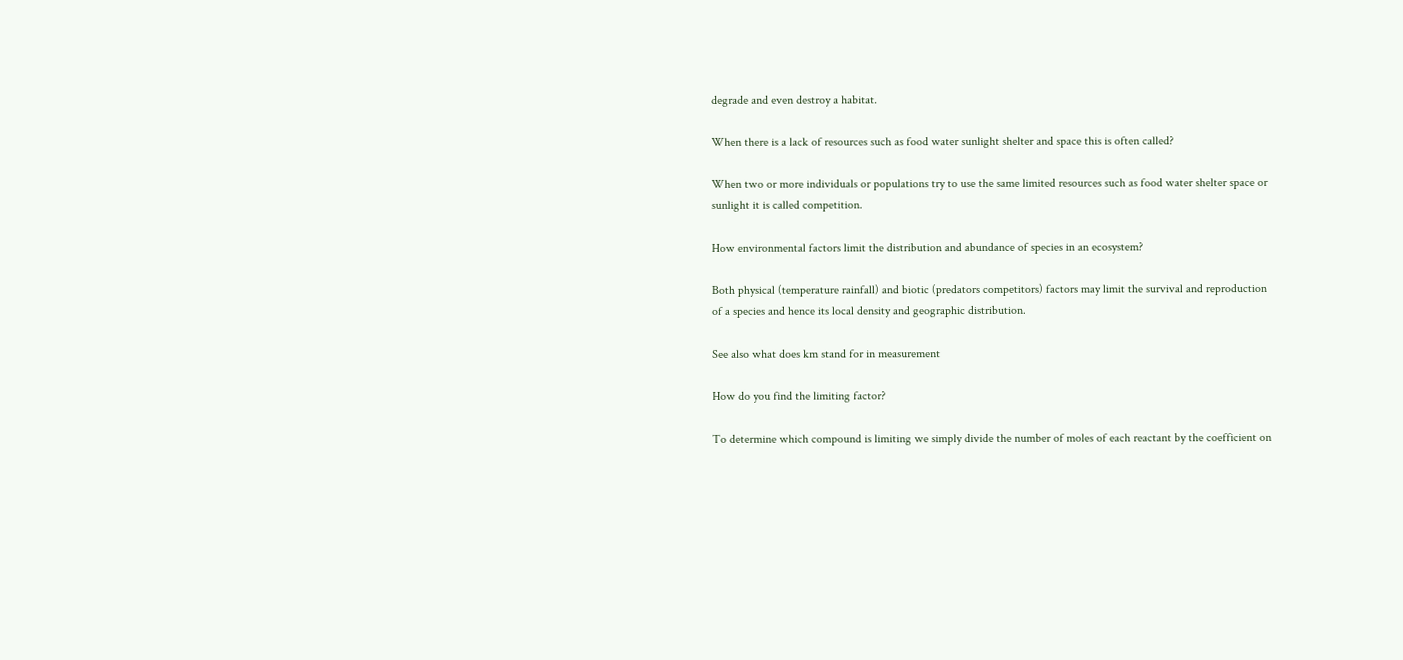degrade and even destroy a habitat.

When there is a lack of resources such as food water sunlight shelter and space this is often called?

When two or more individuals or populations try to use the same limited resources such as food water shelter space or sunlight it is called competition.

How environmental factors limit the distribution and abundance of species in an ecosystem?

Both physical (temperature rainfall) and biotic (predators competitors) factors may limit the survival and reproduction of a species and hence its local density and geographic distribution.

See also what does km stand for in measurement

How do you find the limiting factor?

To determine which compound is limiting we simply divide the number of moles of each reactant by the coefficient on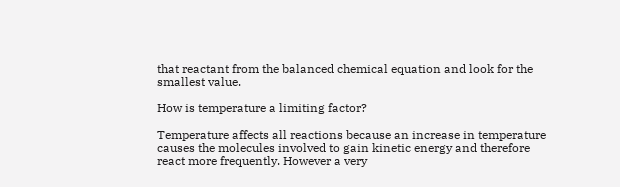that reactant from the balanced chemical equation and look for the smallest value.

How is temperature a limiting factor?

Temperature affects all reactions because an increase in temperature causes the molecules involved to gain kinetic energy and therefore react more frequently. However a very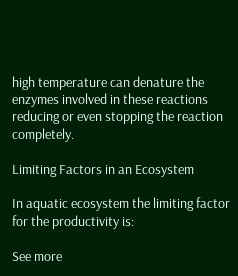high temperature can denature the enzymes involved in these reactions reducing or even stopping the reaction completely.

Limiting Factors in an Ecosystem

In aquatic ecosystem the limiting factor for the productivity is:

See more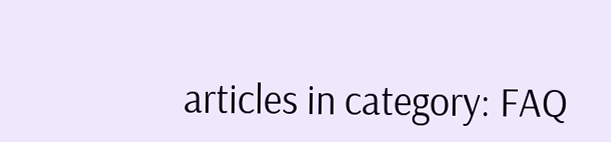articles in category: FAQ